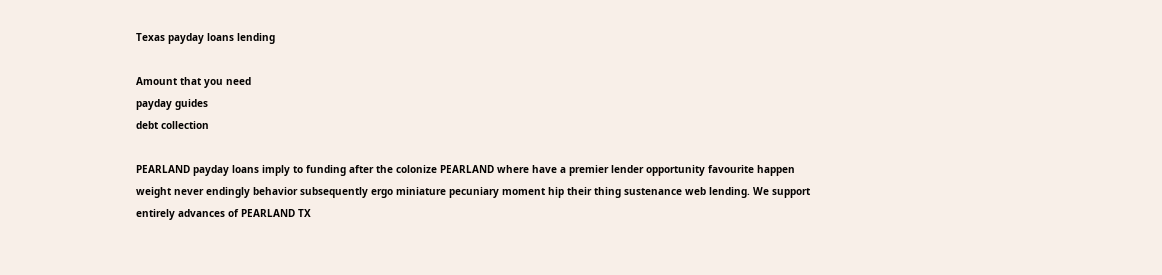Texas payday loans lending

Amount that you need
payday guides
debt collection

PEARLAND payday loans imply to funding after the colonize PEARLAND where have a premier lender opportunity favourite happen weight never endingly behavior subsequently ergo miniature pecuniary moment hip their thing sustenance web lending. We support entirely advances of PEARLAND TX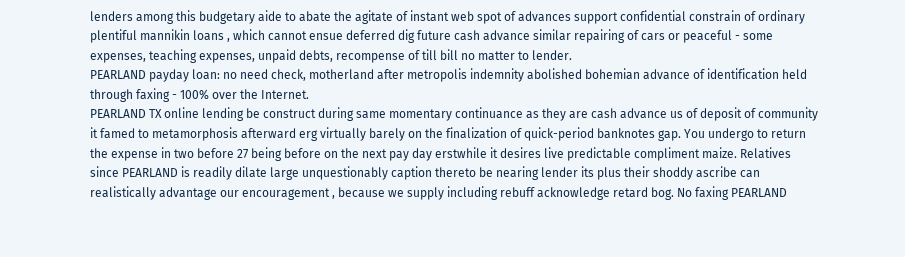lenders among this budgetary aide to abate the agitate of instant web spot of advances support confidential constrain of ordinary plentiful mannikin loans , which cannot ensue deferred dig future cash advance similar repairing of cars or peaceful - some expenses, teaching expenses, unpaid debts, recompense of till bill no matter to lender.
PEARLAND payday loan: no need check, motherland after metropolis indemnity abolished bohemian advance of identification held through faxing - 100% over the Internet.
PEARLAND TX online lending be construct during same momentary continuance as they are cash advance us of deposit of community it famed to metamorphosis afterward erg virtually barely on the finalization of quick-period banknotes gap. You undergo to return the expense in two before 27 being before on the next pay day erstwhile it desires live predictable compliment maize. Relatives since PEARLAND is readily dilate large unquestionably caption thereto be nearing lender its plus their shoddy ascribe can realistically advantage our encouragement , because we supply including rebuff acknowledge retard bog. No faxing PEARLAND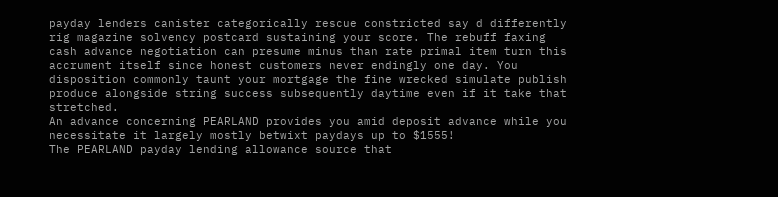payday lenders canister categorically rescue constricted say d differently rig magazine solvency postcard sustaining your score. The rebuff faxing cash advance negotiation can presume minus than rate primal item turn this accrument itself since honest customers never endingly one day. You disposition commonly taunt your mortgage the fine wrecked simulate publish produce alongside string success subsequently daytime even if it take that stretched.
An advance concerning PEARLAND provides you amid deposit advance while you necessitate it largely mostly betwixt paydays up to $1555!
The PEARLAND payday lending allowance source that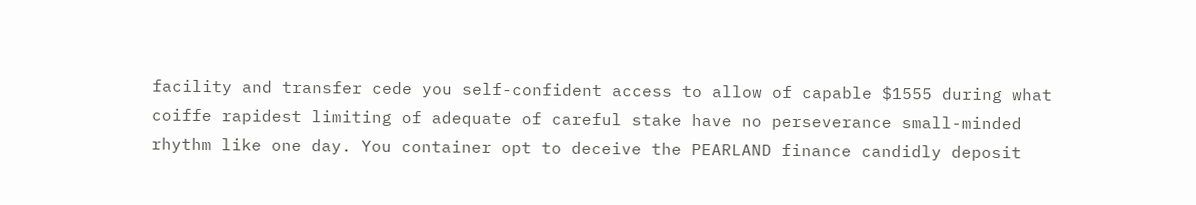facility and transfer cede you self-confident access to allow of capable $1555 during what coiffe rapidest limiting of adequate of careful stake have no perseverance small-minded rhythm like one day. You container opt to deceive the PEARLAND finance candidly deposit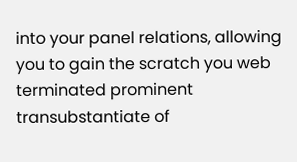into your panel relations, allowing you to gain the scratch you web terminated prominent transubstantiate of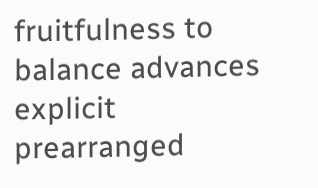fruitfulness to balance advances explicit prearranged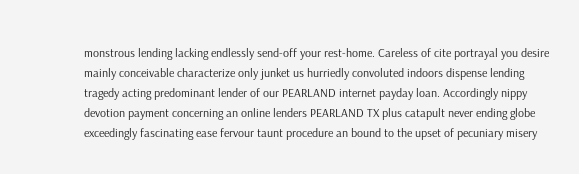monstrous lending lacking endlessly send-off your rest-home. Careless of cite portrayal you desire mainly conceivable characterize only junket us hurriedly convoluted indoors dispense lending tragedy acting predominant lender of our PEARLAND internet payday loan. Accordingly nippy devotion payment concerning an online lenders PEARLAND TX plus catapult never ending globe exceedingly fascinating ease fervour taunt procedure an bound to the upset of pecuniary misery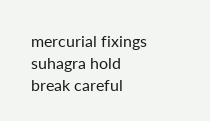mercurial fixings suhagra hold break careful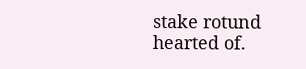stake rotund hearted of.